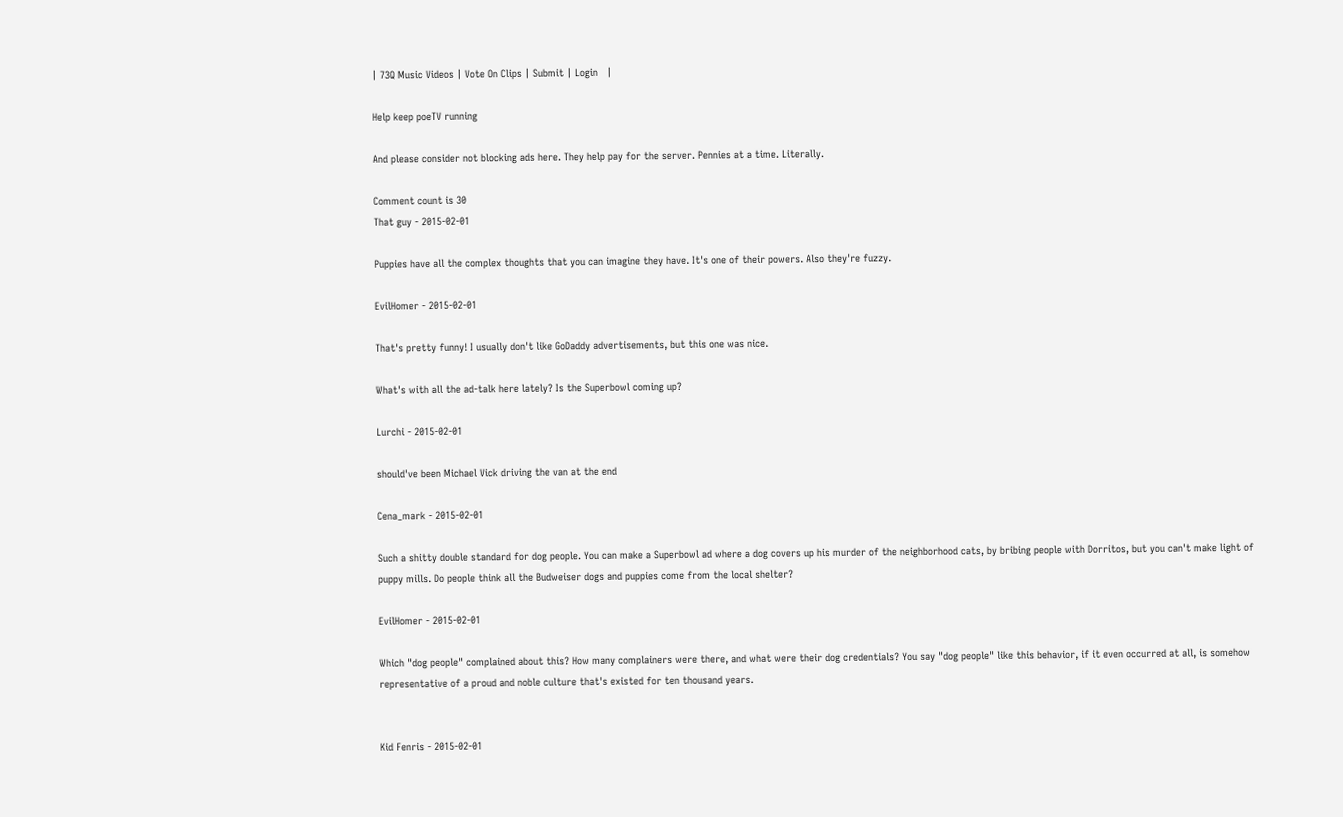| 73Q Music Videos | Vote On Clips | Submit | Login   |

Help keep poeTV running

And please consider not blocking ads here. They help pay for the server. Pennies at a time. Literally.

Comment count is 30
That guy - 2015-02-01

Puppies have all the complex thoughts that you can imagine they have. It's one of their powers. Also they're fuzzy.

EvilHomer - 2015-02-01

That's pretty funny! I usually don't like GoDaddy advertisements, but this one was nice.

What's with all the ad-talk here lately? Is the Superbowl coming up?

Lurchi - 2015-02-01

should've been Michael Vick driving the van at the end

Cena_mark - 2015-02-01

Such a shitty double standard for dog people. You can make a Superbowl ad where a dog covers up his murder of the neighborhood cats, by bribing people with Dorritos, but you can't make light of puppy mills. Do people think all the Budweiser dogs and puppies come from the local shelter?

EvilHomer - 2015-02-01

Which "dog people" complained about this? How many complainers were there, and what were their dog credentials? You say "dog people" like this behavior, if it even occurred at all, is somehow representative of a proud and noble culture that's existed for ten thousand years.


Kid Fenris - 2015-02-01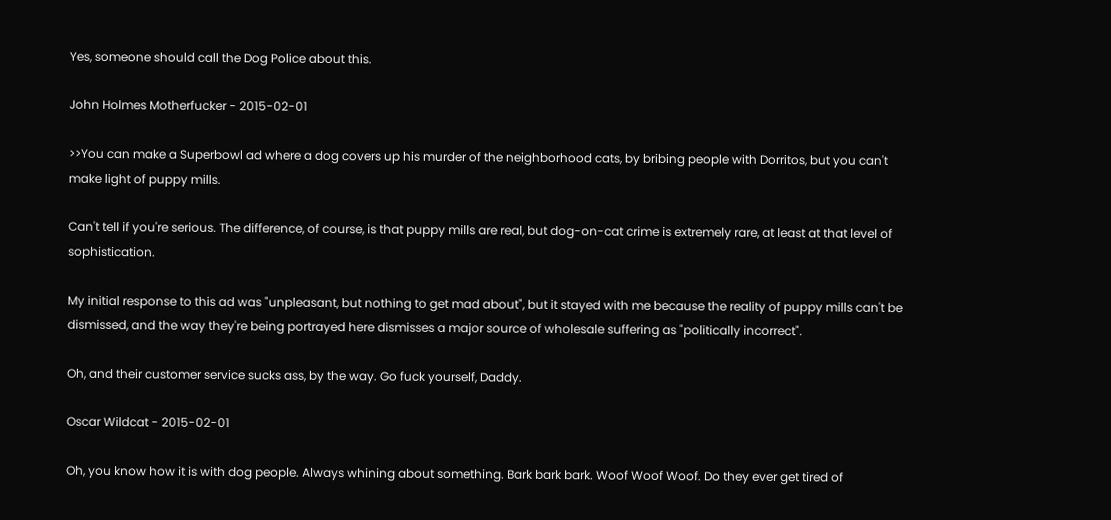Yes, someone should call the Dog Police about this.

John Holmes Motherfucker - 2015-02-01

>>You can make a Superbowl ad where a dog covers up his murder of the neighborhood cats, by bribing people with Dorritos, but you can't make light of puppy mills.

Can't tell if you're serious. The difference, of course, is that puppy mills are real, but dog-on-cat crime is extremely rare, at least at that level of sophistication.

My initial response to this ad was "unpleasant, but nothing to get mad about", but it stayed with me because the reality of puppy mills can't be dismissed, and the way they're being portrayed here dismisses a major source of wholesale suffering as "politically incorrect".

Oh, and their customer service sucks ass, by the way. Go fuck yourself, Daddy.

Oscar Wildcat - 2015-02-01

Oh, you know how it is with dog people. Always whining about something. Bark bark bark. Woof Woof Woof. Do they ever get tired of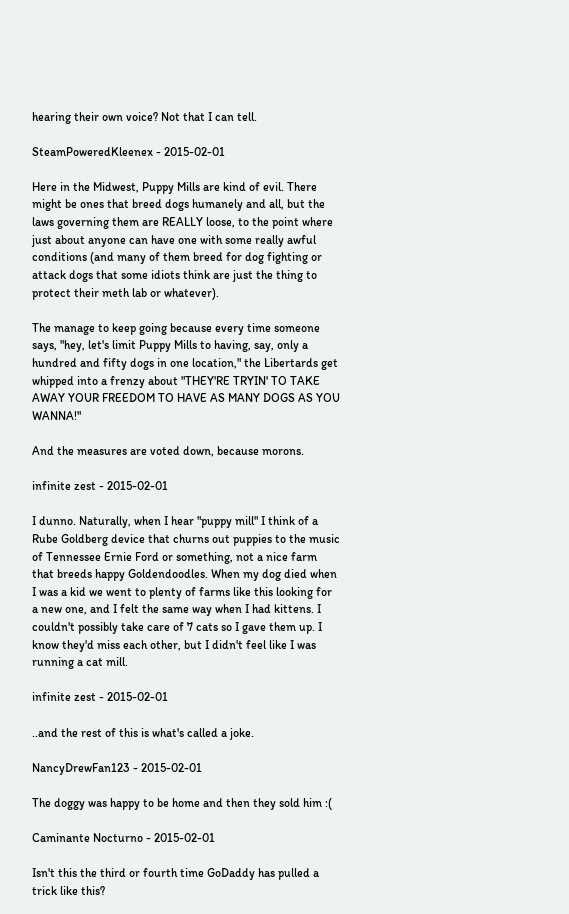hearing their own voice? Not that I can tell.

SteamPoweredKleenex - 2015-02-01

Here in the Midwest, Puppy Mills are kind of evil. There might be ones that breed dogs humanely and all, but the laws governing them are REALLY loose, to the point where just about anyone can have one with some really awful conditions (and many of them breed for dog fighting or attack dogs that some idiots think are just the thing to protect their meth lab or whatever).

The manage to keep going because every time someone says, "hey, let's limit Puppy Mills to having, say, only a hundred and fifty dogs in one location," the Libertards get whipped into a frenzy about "THEY'RE TRYIN' TO TAKE AWAY YOUR FREEDOM TO HAVE AS MANY DOGS AS YOU WANNA!"

And the measures are voted down, because morons.

infinite zest - 2015-02-01

I dunno. Naturally, when I hear "puppy mill" I think of a Rube Goldberg device that churns out puppies to the music of Tennessee Ernie Ford or something, not a nice farm that breeds happy Goldendoodles. When my dog died when I was a kid we went to plenty of farms like this looking for a new one, and I felt the same way when I had kittens. I couldn't possibly take care of 7 cats so I gave them up. I know they'd miss each other, but I didn't feel like I was running a cat mill.

infinite zest - 2015-02-01

..and the rest of this is what's called a joke.

NancyDrewFan123 - 2015-02-01

The doggy was happy to be home and then they sold him :(

Caminante Nocturno - 2015-02-01

Isn't this the third or fourth time GoDaddy has pulled a trick like this?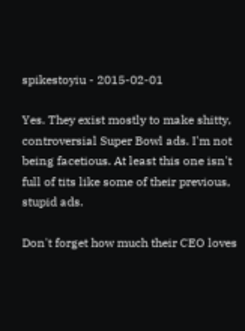spikestoyiu - 2015-02-01

Yes. They exist mostly to make shitty, controversial Super Bowl ads. I'm not being facetious. At least this one isn't full of tits like some of their previous, stupid ads.

Don't forget how much their CEO loves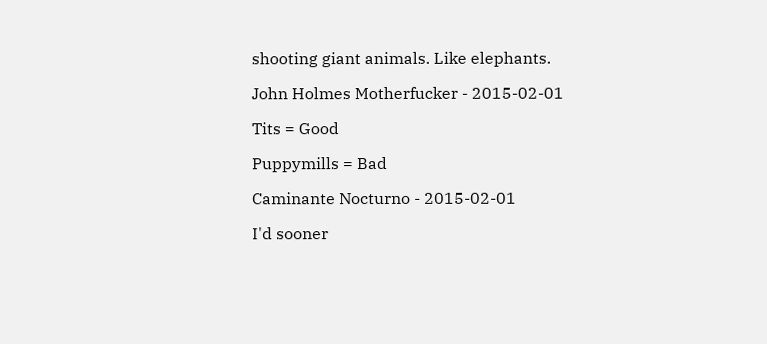shooting giant animals. Like elephants.

John Holmes Motherfucker - 2015-02-01

Tits = Good

Puppymills = Bad

Caminante Nocturno - 2015-02-01

I'd sooner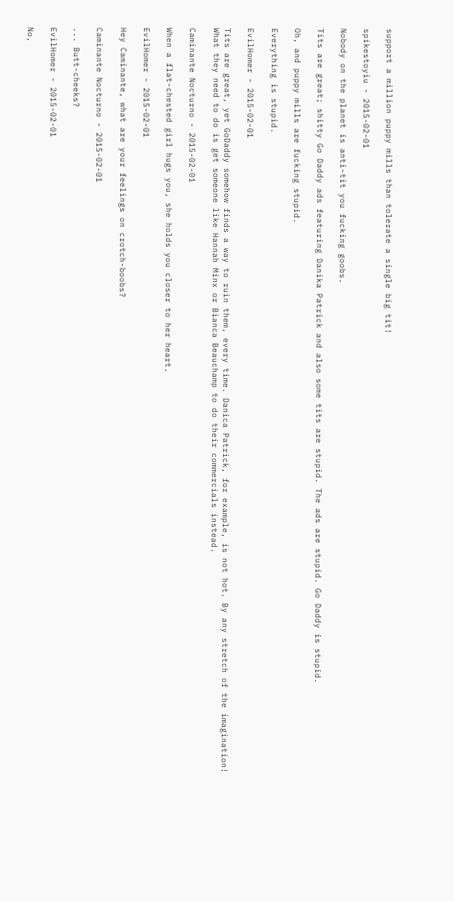support a million puppy mills than tolerate a single big tit!

spikestoyiu - 2015-02-01

Nobody on the planet is anti-tit you fucking goobs.

Tits are great; shitty Go Daddy ads featuring Danika Patrick and also some tits are stupid. The ads are stupid. Go Daddy is stupid.

Oh, and puppy mills are fucking stupid.

Everything is stupid.

EvilHomer - 2015-02-01

Tits are great, yet GoDaddy somehow finds a way to ruin them, every time. Danica Patrick, for example, is not hot. By any stretch of the imagination! What they need to do is get someone like Hannah Minx or Bianca Beauchamp to do their commercials instead.

Caminante Nocturno - 2015-02-01

When a flat-chested girl hugs you, she holds you closer to her heart.

EvilHomer - 2015-02-01

Hey Caminante, what are your feelings on crotch-boobs?

Caminante Nocturno - 2015-02-01

... Butt-cheeks?

EvilHomer - 2015-02-01

No,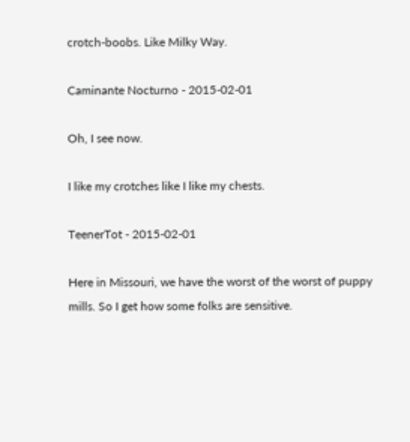crotch-boobs. Like Milky Way.

Caminante Nocturno - 2015-02-01

Oh, I see now.

I like my crotches like I like my chests.

TeenerTot - 2015-02-01

Here in Missouri, we have the worst of the worst of puppy mills. So I get how some folks are sensitive.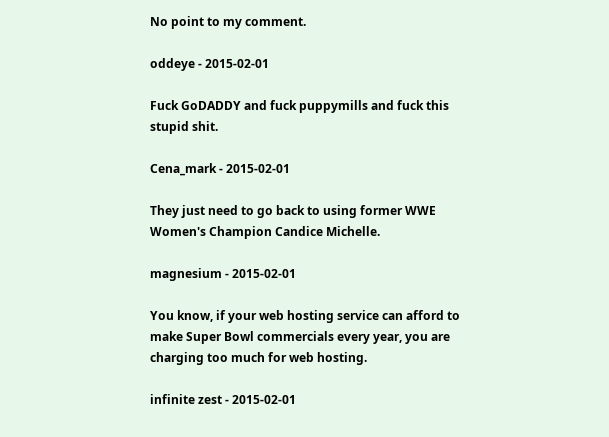No point to my comment.

oddeye - 2015-02-01

Fuck GoDADDY and fuck puppymills and fuck this stupid shit.

Cena_mark - 2015-02-01

They just need to go back to using former WWE Women's Champion Candice Michelle.

magnesium - 2015-02-01

You know, if your web hosting service can afford to make Super Bowl commercials every year, you are charging too much for web hosting.

infinite zest - 2015-02-01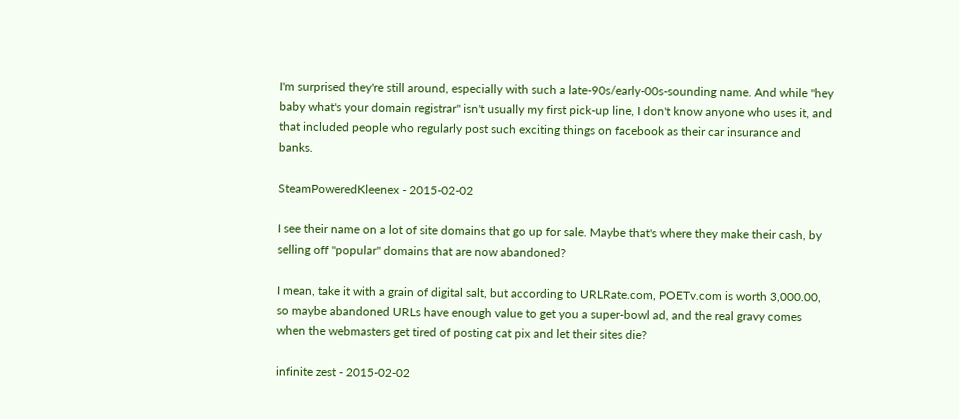I'm surprised they're still around, especially with such a late-90s/early-00s-sounding name. And while "hey baby what's your domain registrar" isn't usually my first pick-up line, I don't know anyone who uses it, and that included people who regularly post such exciting things on facebook as their car insurance and banks.

SteamPoweredKleenex - 2015-02-02

I see their name on a lot of site domains that go up for sale. Maybe that's where they make their cash, by selling off "popular" domains that are now abandoned?

I mean, take it with a grain of digital salt, but according to URLRate.com, POETv.com is worth 3,000.00, so maybe abandoned URLs have enough value to get you a super-bowl ad, and the real gravy comes when the webmasters get tired of posting cat pix and let their sites die?

infinite zest - 2015-02-02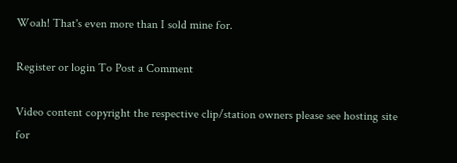Woah! That's even more than I sold mine for.

Register or login To Post a Comment

Video content copyright the respective clip/station owners please see hosting site for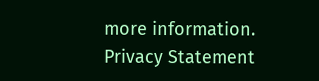more information.
Privacy Statement